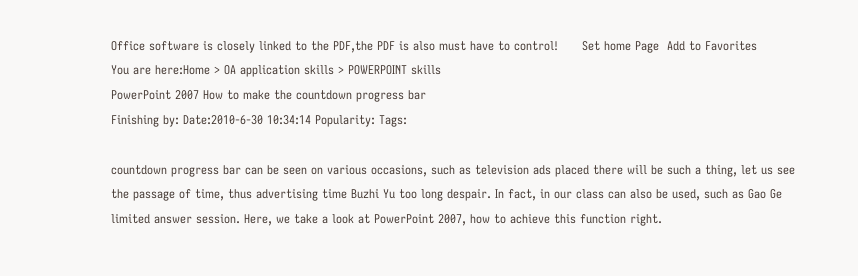Office software is closely linked to the PDF,the PDF is also must have to control!      Set home Page  Add to Favorites
You are here:Home > OA application skills > POWERPOINT skills
PowerPoint 2007 How to make the countdown progress bar
Finishing by: Date:2010-6-30 10:34:14 Popularity: Tags:

countdown progress bar can be seen on various occasions, such as television ads placed there will be such a thing, let us see the passage of time, thus advertising time Buzhi Yu too long despair. In fact, in our class can also be used, such as Gao Ge limited answer session. Here, we take a look at PowerPoint 2007, how to achieve this function right.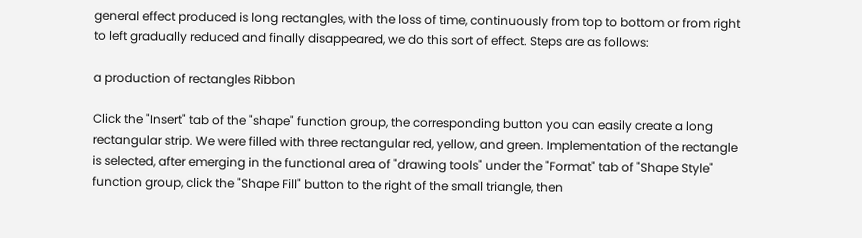general effect produced is long rectangles, with the loss of time, continuously from top to bottom or from right to left gradually reduced and finally disappeared, we do this sort of effect. Steps are as follows:

a production of rectangles Ribbon

Click the "Insert" tab of the "shape" function group, the corresponding button you can easily create a long rectangular strip. We were filled with three rectangular red, yellow, and green. Implementation of the rectangle is selected, after emerging in the functional area of "drawing tools" under the "Format" tab of "Shape Style" function group, click the "Shape Fill" button to the right of the small triangle, then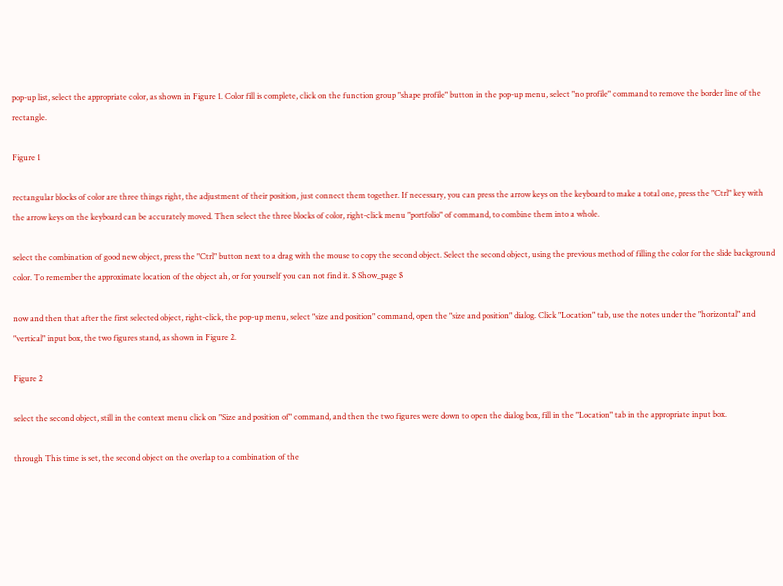pop-up list, select the appropriate color, as shown in Figure 1. Color fill is complete, click on the function group "shape profile" button in the pop-up menu, select "no profile" command to remove the border line of the rectangle.

Figure 1

rectangular blocks of color are three things right, the adjustment of their position, just connect them together. If necessary, you can press the arrow keys on the keyboard to make a total one, press the "Ctrl" key with the arrow keys on the keyboard can be accurately moved. Then select the three blocks of color, right-click menu "portfolio" of command, to combine them into a whole.

select the combination of good new object, press the "Ctrl" button next to a drag with the mouse to copy the second object. Select the second object, using the previous method of filling the color for the slide background color. To remember the approximate location of the object ah, or for yourself you can not find it. $ Show_page $

now and then that after the first selected object, right-click, the pop-up menu, select "size and position" command, open the "size and position" dialog. Click "Location" tab, use the notes under the "horizontal" and "vertical" input box, the two figures stand, as shown in Figure 2.

Figure 2

select the second object, still in the context menu click on "Size and position of" command, and then the two figures were down to open the dialog box, fill in the "Location" tab in the appropriate input box.

through This time is set, the second object on the overlap to a combination of the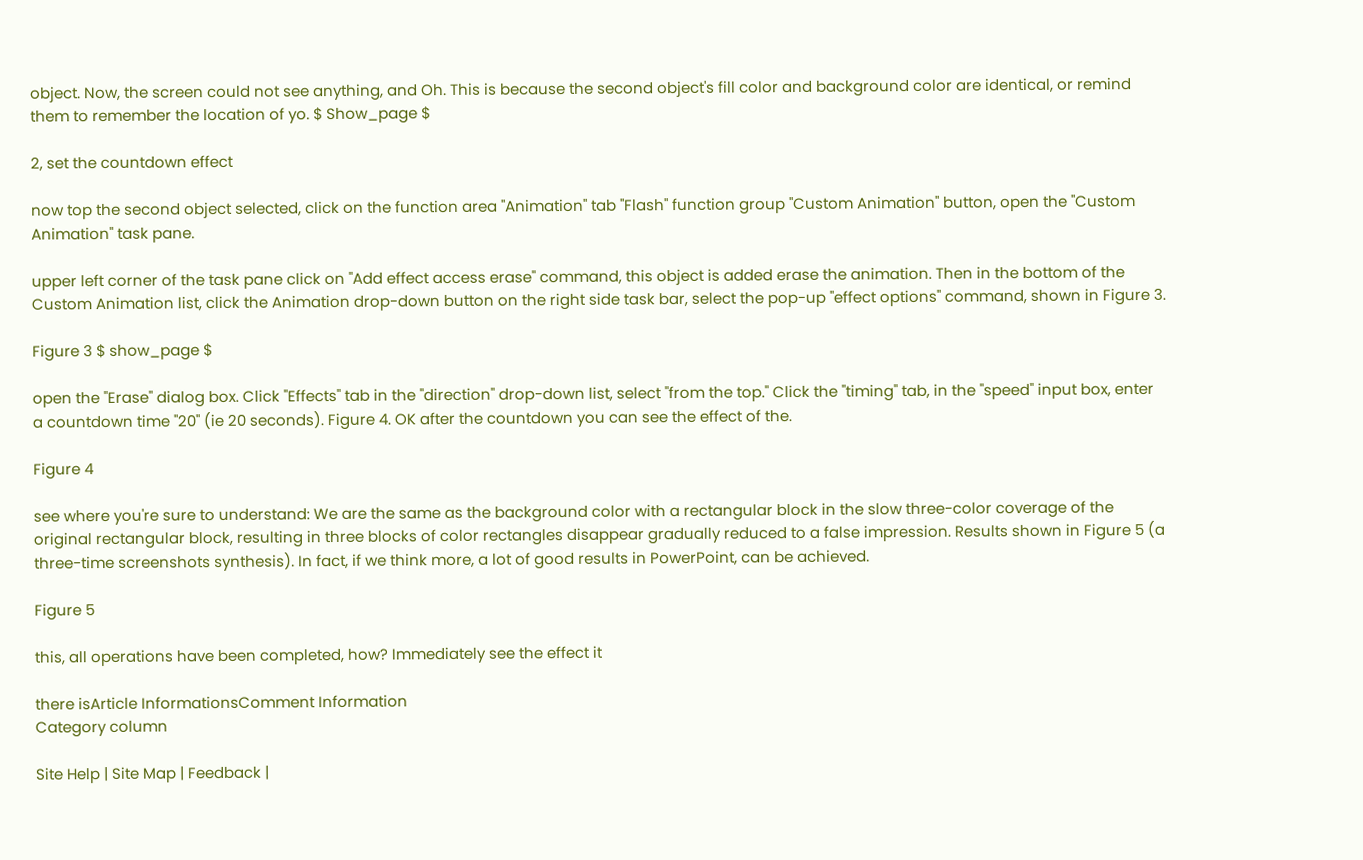object. Now, the screen could not see anything, and Oh. This is because the second object's fill color and background color are identical, or remind them to remember the location of yo. $ Show_page $

2, set the countdown effect

now top the second object selected, click on the function area "Animation" tab "Flash" function group "Custom Animation" button, open the "Custom Animation" task pane.

upper left corner of the task pane click on "Add effect access erase" command, this object is added erase the animation. Then in the bottom of the Custom Animation list, click the Animation drop-down button on the right side task bar, select the pop-up "effect options" command, shown in Figure 3.

Figure 3 $ show_page $

open the "Erase" dialog box. Click "Effects" tab in the "direction" drop-down list, select "from the top." Click the "timing" tab, in the "speed" input box, enter a countdown time "20" (ie 20 seconds). Figure 4. OK after the countdown you can see the effect of the.

Figure 4

see where you're sure to understand: We are the same as the background color with a rectangular block in the slow three-color coverage of the original rectangular block, resulting in three blocks of color rectangles disappear gradually reduced to a false impression. Results shown in Figure 5 (a three-time screenshots synthesis). In fact, if we think more, a lot of good results in PowerPoint, can be achieved.

Figure 5

this, all operations have been completed, how? Immediately see the effect it

there isArticle InformationsComment Information
Category column

Site Help | Site Map | Feedback |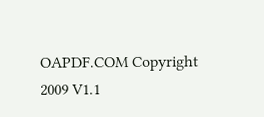OAPDF.COM Copyright 2009 V1.1